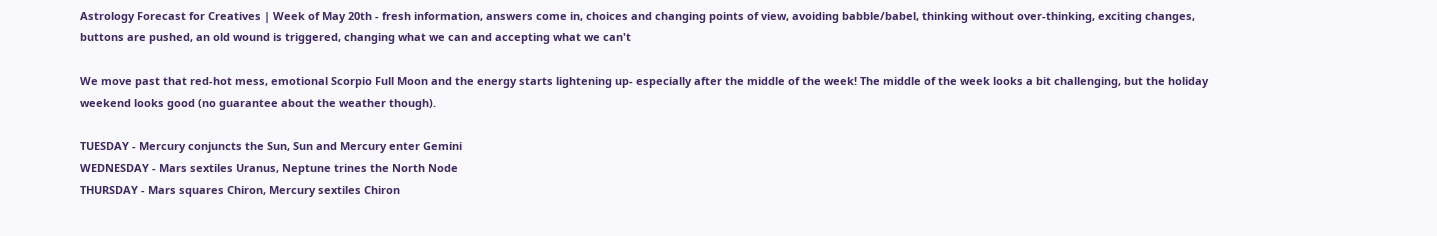Astrology Forecast for Creatives | Week of May 20th - fresh information, answers come in, choices and changing points of view, avoiding babble/babel, thinking without over-thinking, exciting changes, buttons are pushed, an old wound is triggered, changing what we can and accepting what we can't

We move past that red-hot mess, emotional Scorpio Full Moon and the energy starts lightening up- especially after the middle of the week! The middle of the week looks a bit challenging, but the holiday weekend looks good (no guarantee about the weather though).

TUESDAY - Mercury conjuncts the Sun, Sun and Mercury enter Gemini
WEDNESDAY - Mars sextiles Uranus, Neptune trines the North Node
THURSDAY - Mars squares Chiron, Mercury sextiles Chiron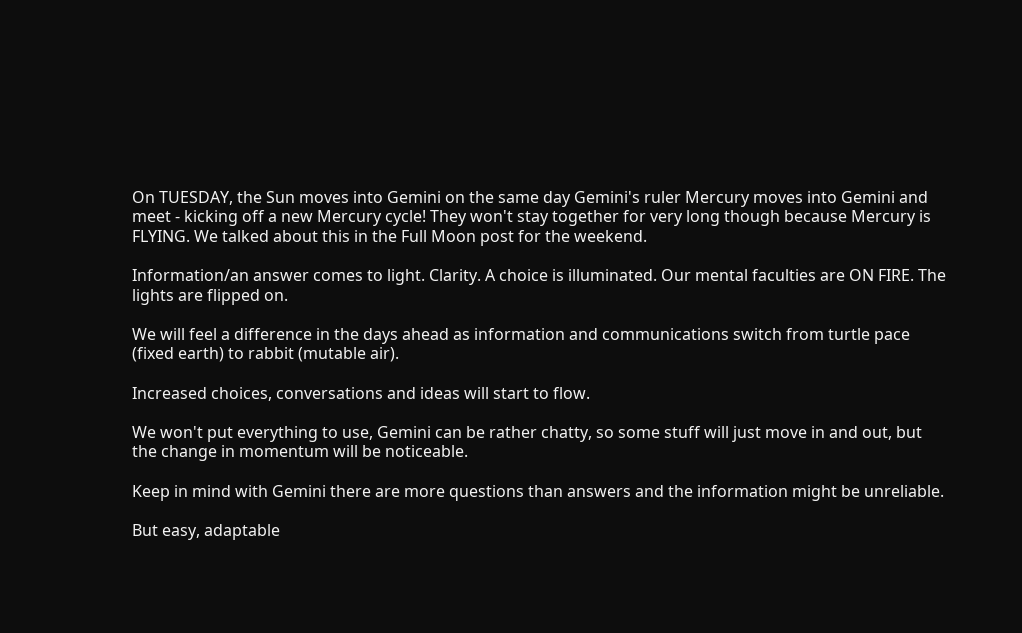On TUESDAY, the Sun moves into Gemini on the same day Gemini's ruler Mercury moves into Gemini and meet - kicking off a new Mercury cycle! They won't stay together for very long though because Mercury is FLYING. We talked about this in the Full Moon post for the weekend.

Information/an answer comes to light. Clarity. A choice is illuminated. Our mental faculties are ON FIRE. The lights are flipped on.

We will feel a difference in the days ahead as information and communications switch from turtle pace (fixed earth) to rabbit (mutable air).

Increased choices, conversations and ideas will start to flow.

We won't put everything to use, Gemini can be rather chatty, so some stuff will just move in and out, but the change in momentum will be noticeable.

Keep in mind with Gemini there are more questions than answers and the information might be unreliable.

But easy, adaptable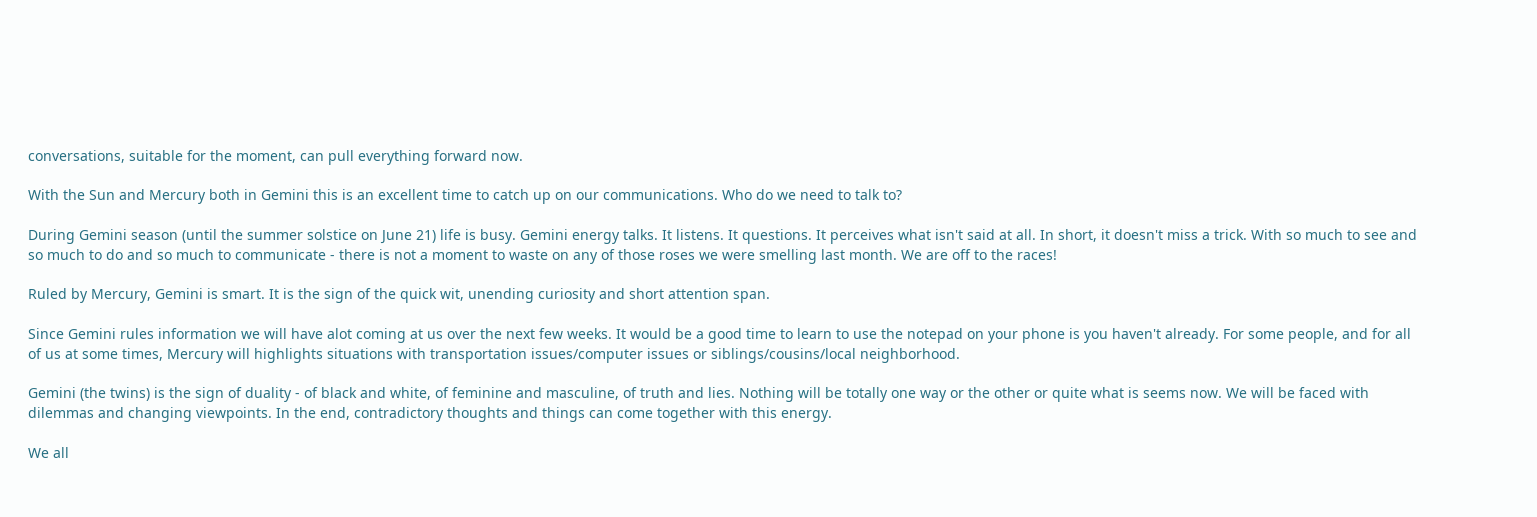conversations, suitable for the moment, can pull everything forward now.

With the Sun and Mercury both in Gemini this is an excellent time to catch up on our communications. Who do we need to talk to?

During Gemini season (until the summer solstice on June 21) life is busy. Gemini energy talks. It listens. It questions. It perceives what isn't said at all. In short, it doesn't miss a trick. With so much to see and so much to do and so much to communicate - there is not a moment to waste on any of those roses we were smelling last month. We are off to the races!

Ruled by Mercury, Gemini is smart. It is the sign of the quick wit, unending curiosity and short attention span.

Since Gemini rules information we will have alot coming at us over the next few weeks. It would be a good time to learn to use the notepad on your phone is you haven't already. For some people, and for all of us at some times, Mercury will highlights situations with transportation issues/computer issues or siblings/cousins/local neighborhood.

Gemini (the twins) is the sign of duality - of black and white, of feminine and masculine, of truth and lies. Nothing will be totally one way or the other or quite what is seems now. We will be faced with dilemmas and changing viewpoints. In the end, contradictory thoughts and things can come together with this energy.

We all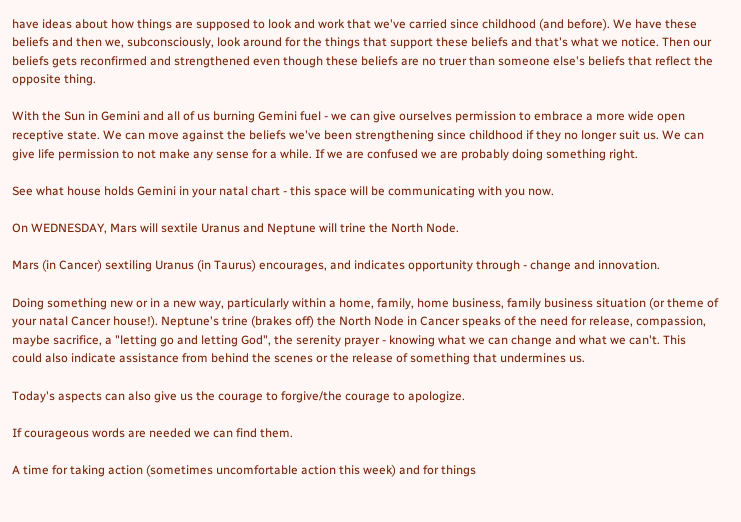have ideas about how things are supposed to look and work that we've carried since childhood (and before). We have these beliefs and then we, subconsciously, look around for the things that support these beliefs and that's what we notice. Then our beliefs gets reconfirmed and strengthened even though these beliefs are no truer than someone else's beliefs that reflect the opposite thing.

With the Sun in Gemini and all of us burning Gemini fuel - we can give ourselves permission to embrace a more wide open receptive state. We can move against the beliefs we've been strengthening since childhood if they no longer suit us. We can give life permission to not make any sense for a while. If we are confused we are probably doing something right.

See what house holds Gemini in your natal chart - this space will be communicating with you now.

On WEDNESDAY, Mars will sextile Uranus and Neptune will trine the North Node.

Mars (in Cancer) sextiling Uranus (in Taurus) encourages, and indicates opportunity through - change and innovation.

Doing something new or in a new way, particularly within a home, family, home business, family business situation (or theme of your natal Cancer house!). Neptune's trine (brakes off) the North Node in Cancer speaks of the need for release, compassion, maybe sacrifice, a "letting go and letting God", the serenity prayer - knowing what we can change and what we can't. This could also indicate assistance from behind the scenes or the release of something that undermines us.

Today's aspects can also give us the courage to forgive/the courage to apologize.

If courageous words are needed we can find them.

A time for taking action (sometimes uncomfortable action this week) and for things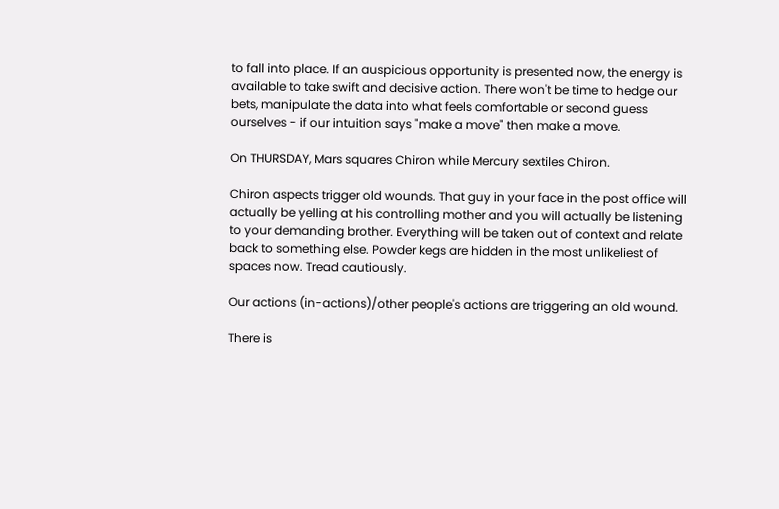to fall into place. If an auspicious opportunity is presented now, the energy is available to take swift and decisive action. There won't be time to hedge our bets, manipulate the data into what feels comfortable or second guess ourselves - if our intuition says "make a move" then make a move.

On THURSDAY, Mars squares Chiron while Mercury sextiles Chiron.

Chiron aspects trigger old wounds. That guy in your face in the post office will actually be yelling at his controlling mother and you will actually be listening to your demanding brother. Everything will be taken out of context and relate back to something else. Powder kegs are hidden in the most unlikeliest of spaces now. Tread cautiously.

Our actions (in-actions)/other people's actions are triggering an old wound.

There is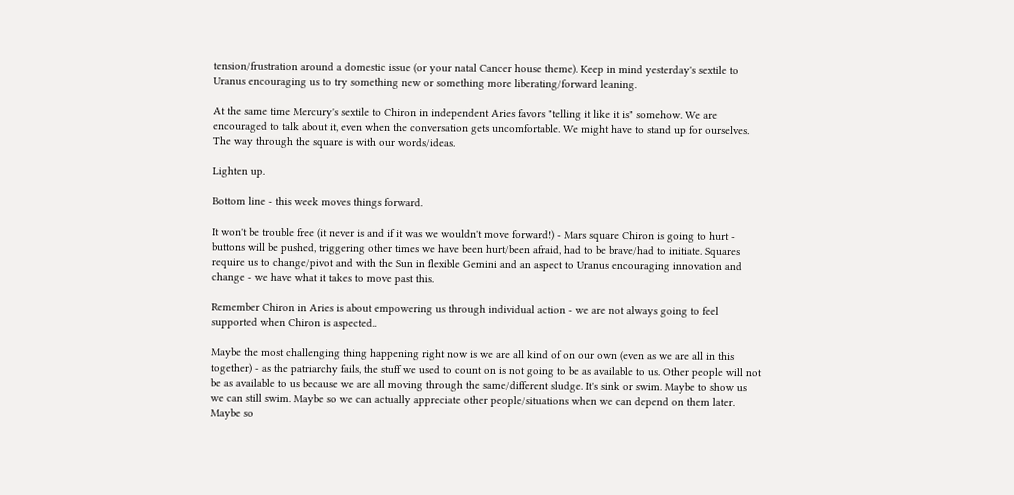tension/frustration around a domestic issue (or your natal Cancer house theme). Keep in mind yesterday's sextile to Uranus encouraging us to try something new or something more liberating/forward leaning.

At the same time Mercury's sextile to Chiron in independent Aries favors "telling it like it is" somehow. We are encouraged to talk about it, even when the conversation gets uncomfortable. We might have to stand up for ourselves. The way through the square is with our words/ideas.

Lighten up.

Bottom line - this week moves things forward.

It won't be trouble free (it never is and if it was we wouldn't move forward!) - Mars square Chiron is going to hurt - buttons will be pushed, triggering other times we have been hurt/been afraid, had to be brave/had to initiate. Squares require us to change/pivot and with the Sun in flexible Gemini and an aspect to Uranus encouraging innovation and change - we have what it takes to move past this.

Remember Chiron in Aries is about empowering us through individual action - we are not always going to feel supported when Chiron is aspected..

Maybe the most challenging thing happening right now is we are all kind of on our own (even as we are all in this together) - as the patriarchy fails, the stuff we used to count on is not going to be as available to us. Other people will not be as available to us because we are all moving through the same/different sludge. It's sink or swim. Maybe to show us we can still swim. Maybe so we can actually appreciate other people/situations when we can depend on them later. Maybe so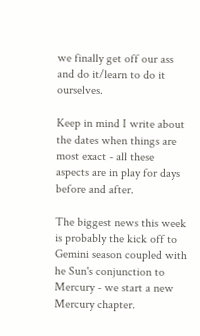we finally get off our ass and do it/learn to do it ourselves.

Keep in mind I write about the dates when things are most exact - all these aspects are in play for days before and after.

The biggest news this week is probably the kick off to Gemini season coupled with he Sun's conjunction to Mercury - we start a new Mercury chapter.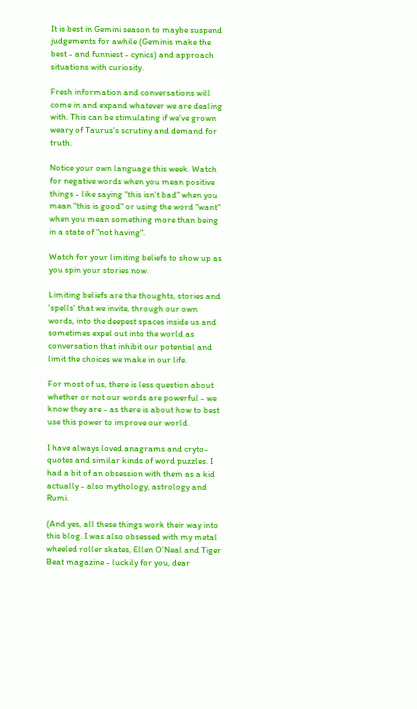It is best in Gemini season to maybe suspend judgements for awhile (Geminis make the best - and funniest - cynics) and approach situations with curiosity.

Fresh information and conversations will come in and expand whatever we are dealing with. This can be stimulating if we've grown weary of Taurus's scrutiny and demand for truth.

Notice your own language this week. Watch for negative words when you mean positive things - like saying "this isn't bad" when you mean "this is good" or using the word "want" when you mean something more than being in a state of "not having".

Watch for your limiting beliefs to show up as you spin your stories now.

Limiting beliefs are the thoughts, stories and 'spells' that we invite, through our own words, into the deepest spaces inside us and sometimes expel out into the world as conversation that inhibit our potential and limit the choices we make in our life.

For most of us, there is less question about whether or not our words are powerful - we know they are - as there is about how to best use this power to improve our world.

I have always loved anagrams and cryto-quotes and similar kinds of word puzzles. I had a bit of an obsession with them as a kid actually - also mythology, astrology and Rumi.

(And yes, all these things work their way into this blog. I was also obsessed with my metal wheeled roller skates, Ellen O'Neal and Tiger Beat magazine - luckily for you, dear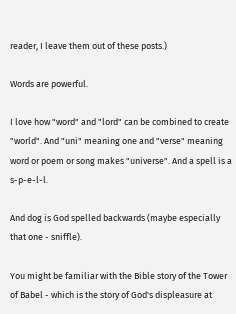reader, I leave them out of these posts.)

Words are powerful.

I love how "word" and "lord" can be combined to create "world". And "uni" meaning one and "verse" meaning word or poem or song makes "universe". And a spell is a s-p-e-l-l.

And dog is God spelled backwards (maybe especially that one - sniffle).

You might be familiar with the Bible story of the Tower of Babel - which is the story of God's displeasure at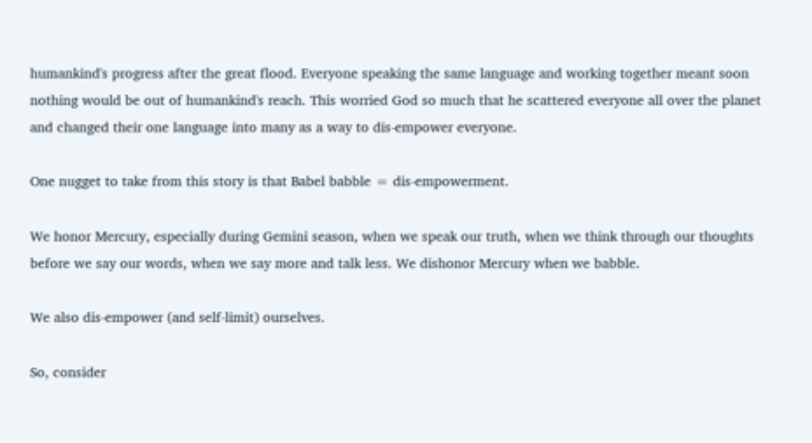humankind's progress after the great flood. Everyone speaking the same language and working together meant soon nothing would be out of humankind's reach. This worried God so much that he scattered everyone all over the planet and changed their one language into many as a way to dis-empower everyone.

One nugget to take from this story is that Babel babble = dis-empowerment.

We honor Mercury, especially during Gemini season, when we speak our truth, when we think through our thoughts before we say our words, when we say more and talk less. We dishonor Mercury when we babble.

We also dis-empower (and self-limit) ourselves.

So, consider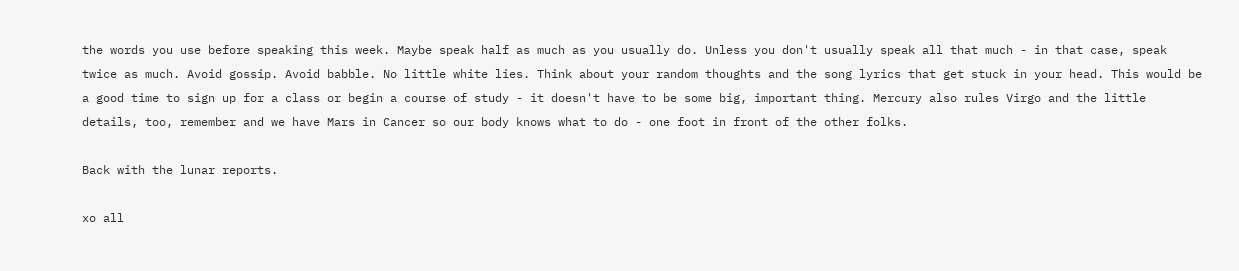the words you use before speaking this week. Maybe speak half as much as you usually do. Unless you don't usually speak all that much - in that case, speak twice as much. Avoid gossip. Avoid babble. No little white lies. Think about your random thoughts and the song lyrics that get stuck in your head. This would be a good time to sign up for a class or begin a course of study - it doesn't have to be some big, important thing. Mercury also rules Virgo and the little details, too, remember and we have Mars in Cancer so our body knows what to do - one foot in front of the other folks.

Back with the lunar reports.

xo all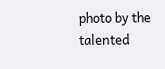photo by the talented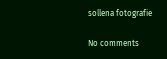sollena fotografie

No comments